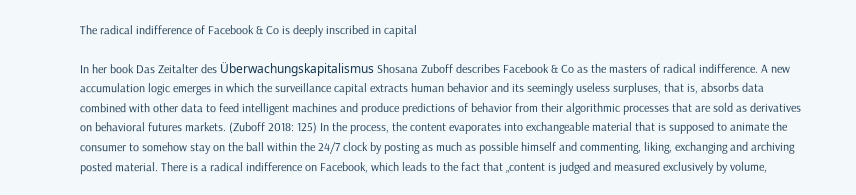The radical indifference of Facebook & Co is deeply inscribed in capital

In her book Das Zeitalter des Überwachungskapitalismus Shosana Zuboff describes Facebook & Co as the masters of radical indifference. A new accumulation logic emerges in which the surveillance capital extracts human behavior and its seemingly useless surpluses, that is, absorbs data combined with other data to feed intelligent machines and produce predictions of behavior from their algorithmic processes that are sold as derivatives on behavioral futures markets. (Zuboff 2018: 125) In the process, the content evaporates into exchangeable material that is supposed to animate the consumer to somehow stay on the ball within the 24/7 clock by posting as much as possible himself and commenting, liking, exchanging and archiving posted material. There is a radical indifference on Facebook, which leads to the fact that „content is judged and measured exclusively by volume,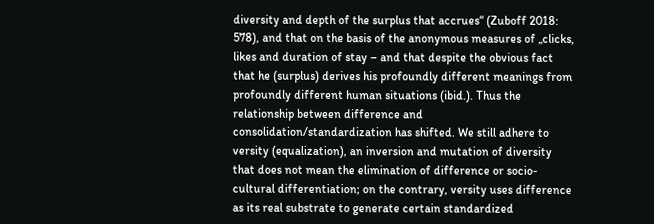diversity and depth of the surplus that accrues“ (Zuboff 2018: 578), and that on the basis of the anonymous measures of „clicks, likes and duration of stay – and that despite the obvious fact that he (surplus) derives his profoundly different meanings from profoundly different human situations (ibid.). Thus the relationship between difference and consolidation/standardization has shifted. We still adhere to versity (equalization), an inversion and mutation of diversity that does not mean the elimination of difference or socio-cultural differentiation; on the contrary, versity uses difference as its real substrate to generate certain standardized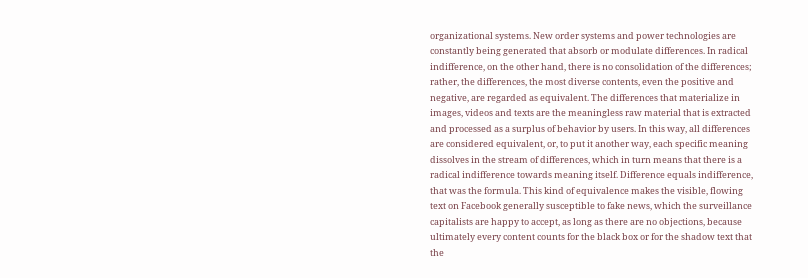organizational systems. New order systems and power technologies are constantly being generated that absorb or modulate differences. In radical indifference, on the other hand, there is no consolidation of the differences; rather, the differences, the most diverse contents, even the positive and negative, are regarded as equivalent. The differences that materialize in images, videos and texts are the meaningless raw material that is extracted and processed as a surplus of behavior by users. In this way, all differences are considered equivalent, or, to put it another way, each specific meaning dissolves in the stream of differences, which in turn means that there is a radical indifference towards meaning itself. Difference equals indifference, that was the formula. This kind of equivalence makes the visible, flowing text on Facebook generally susceptible to fake news, which the surveillance capitalists are happy to accept, as long as there are no objections, because ultimately every content counts for the black box or for the shadow text that the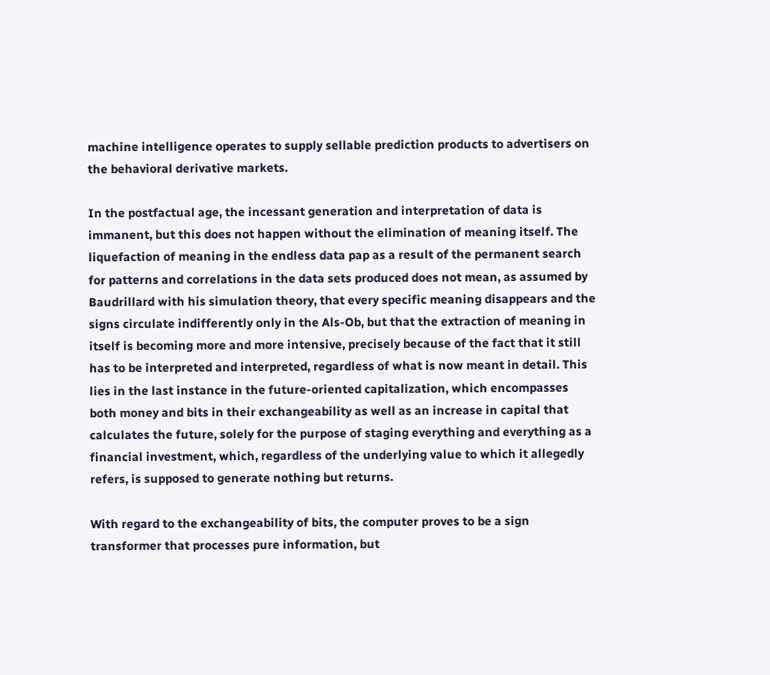machine intelligence operates to supply sellable prediction products to advertisers on the behavioral derivative markets.

In the postfactual age, the incessant generation and interpretation of data is immanent, but this does not happen without the elimination of meaning itself. The liquefaction of meaning in the endless data pap as a result of the permanent search for patterns and correlations in the data sets produced does not mean, as assumed by Baudrillard with his simulation theory, that every specific meaning disappears and the signs circulate indifferently only in the Als-Ob, but that the extraction of meaning in itself is becoming more and more intensive, precisely because of the fact that it still has to be interpreted and interpreted, regardless of what is now meant in detail. This lies in the last instance in the future-oriented capitalization, which encompasses both money and bits in their exchangeability as well as an increase in capital that calculates the future, solely for the purpose of staging everything and everything as a financial investment, which, regardless of the underlying value to which it allegedly refers, is supposed to generate nothing but returns.

With regard to the exchangeability of bits, the computer proves to be a sign transformer that processes pure information, but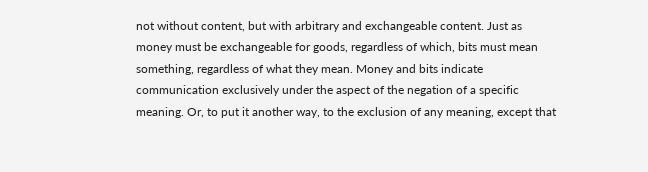not without content, but with arbitrary and exchangeable content. Just as money must be exchangeable for goods, regardless of which, bits must mean something, regardless of what they mean. Money and bits indicate communication exclusively under the aspect of the negation of a specific meaning. Or, to put it another way, to the exclusion of any meaning, except that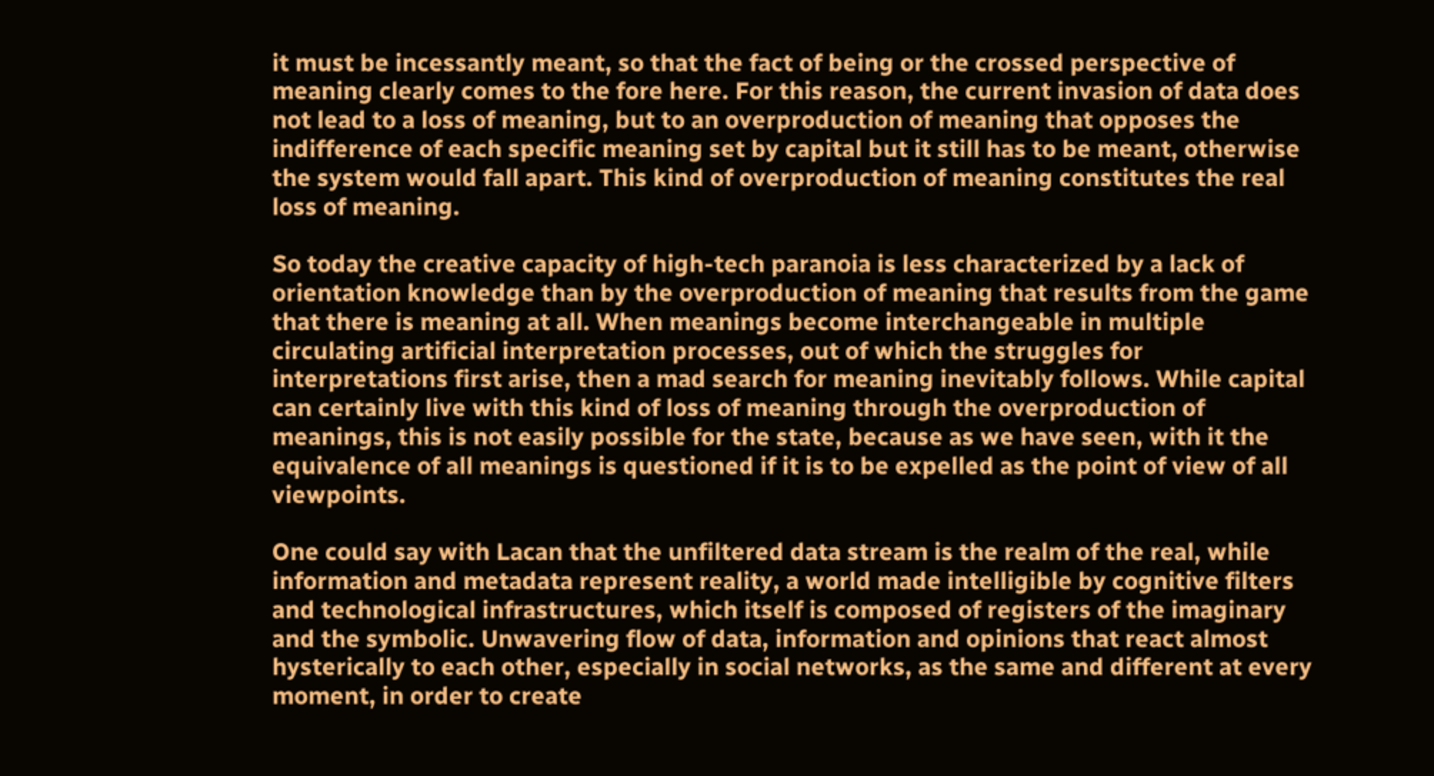it must be incessantly meant, so that the fact of being or the crossed perspective of meaning clearly comes to the fore here. For this reason, the current invasion of data does not lead to a loss of meaning, but to an overproduction of meaning that opposes the indifference of each specific meaning set by capital but it still has to be meant, otherwise the system would fall apart. This kind of overproduction of meaning constitutes the real loss of meaning.

So today the creative capacity of high-tech paranoia is less characterized by a lack of orientation knowledge than by the overproduction of meaning that results from the game that there is meaning at all. When meanings become interchangeable in multiple circulating artificial interpretation processes, out of which the struggles for interpretations first arise, then a mad search for meaning inevitably follows. While capital can certainly live with this kind of loss of meaning through the overproduction of meanings, this is not easily possible for the state, because as we have seen, with it the equivalence of all meanings is questioned if it is to be expelled as the point of view of all viewpoints.

One could say with Lacan that the unfiltered data stream is the realm of the real, while information and metadata represent reality, a world made intelligible by cognitive filters and technological infrastructures, which itself is composed of registers of the imaginary and the symbolic. Unwavering flow of data, information and opinions that react almost hysterically to each other, especially in social networks, as the same and different at every moment, in order to create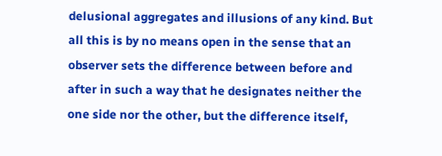delusional aggregates and illusions of any kind. But all this is by no means open in the sense that an observer sets the difference between before and after in such a way that he designates neither the one side nor the other, but the difference itself,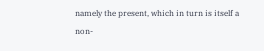namely the present, which in turn is itself a non-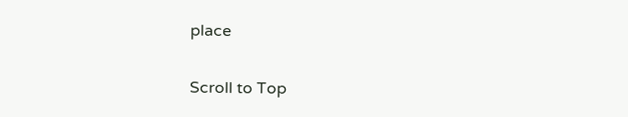place

Scroll to Top